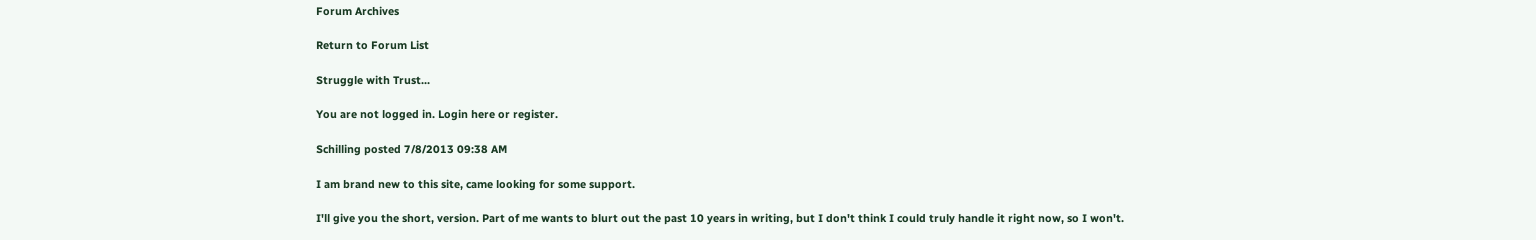Forum Archives

Return to Forum List

Struggle with Trust...

You are not logged in. Login here or register.

Schilling posted 7/8/2013 09:38 AM

I am brand new to this site, came looking for some support.

I'll give you the short, version. Part of me wants to blurt out the past 10 years in writing, but I don't think I could truly handle it right now, so I won't.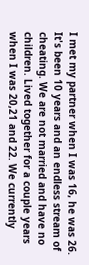I met my partner when I was 16, he was 26. It's been 10 years and an endless stream of cheating. We are not married and have no children. Lived together for a couple years when I was 20,21 and 22. We currently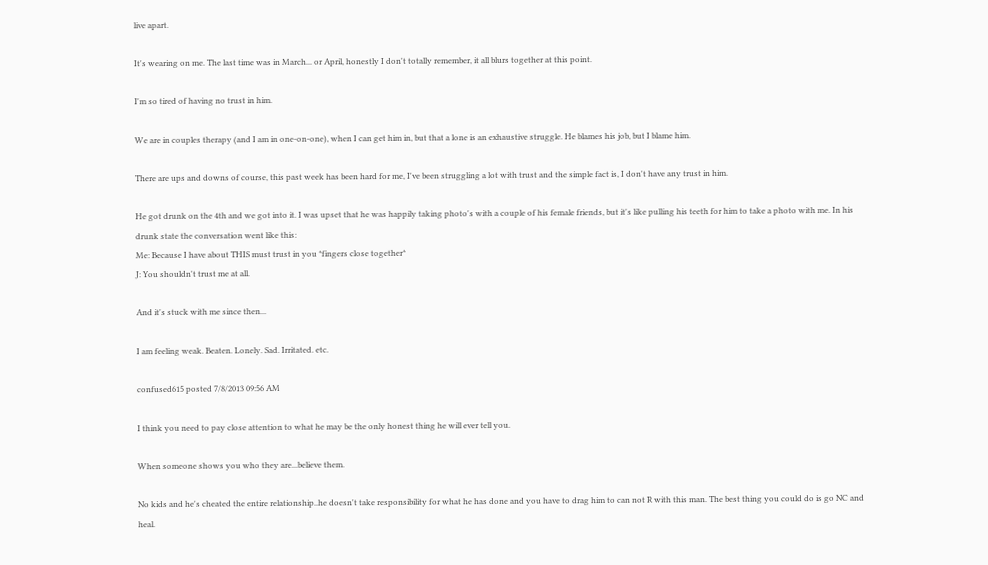live apart.

It's wearing on me. The last time was in March... or April, honestly I don't totally remember, it all blurs together at this point.

I'm so tired of having no trust in him.

We are in couples therapy (and I am in one-on-one), when I can get him in, but that a lone is an exhaustive struggle. He blames his job, but I blame him.

There are ups and downs of course, this past week has been hard for me, I've been struggling a lot with trust and the simple fact is, I don't have any trust in him.

He got drunk on the 4th and we got into it. I was upset that he was happily taking photo's with a couple of his female friends, but it's like pulling his teeth for him to take a photo with me. In his drunk state the conversation went like this:
Me: Because I have about THIS must trust in you *fingers close together*
J: You shouldn't trust me at all.

And it's stuck with me since then...

I am feeling weak. Beaten. Lonely. Sad. Irritated. etc.

confused615 posted 7/8/2013 09:56 AM

I think you need to pay close attention to what he may be the only honest thing he will ever tell you.

When someone shows you who they are...believe them.

No kids and he's cheated the entire relationship..he doesn't take responsibility for what he has done and you have to drag him to can not R with this man. The best thing you could do is go NC and heal.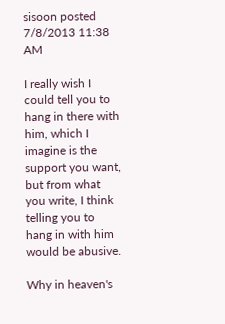sisoon posted 7/8/2013 11:38 AM

I really wish I could tell you to hang in there with him, which I imagine is the support you want, but from what you write, I think telling you to hang in with him would be abusive.

Why in heaven's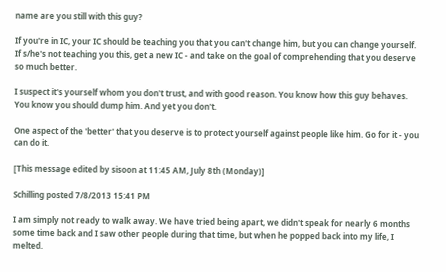name are you still with this guy?

If you're in IC, your IC should be teaching you that you can't change him, but you can change yourself. If s/he's not teaching you this, get a new IC - and take on the goal of comprehending that you deserve so much better.

I suspect it's yourself whom you don't trust, and with good reason. You know how this guy behaves. You know you should dump him. And yet you don't.

One aspect of the 'better' that you deserve is to protect yourself against people like him. Go for it - you can do it.

[This message edited by sisoon at 11:45 AM, July 8th (Monday)]

Schilling posted 7/8/2013 15:41 PM

I am simply not ready to walk away. We have tried being apart, we didn't speak for nearly 6 months some time back and I saw other people during that time, but when he popped back into my life, I melted.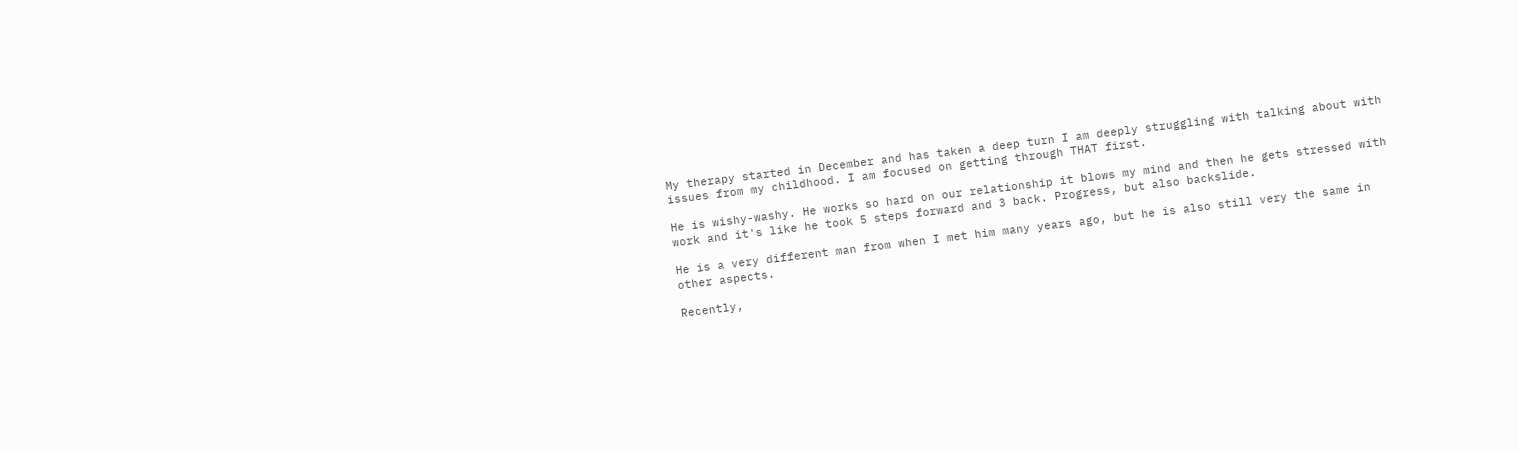My therapy started in December and has taken a deep turn I am deeply struggling with talking about with issues from my childhood. I am focused on getting through THAT first.

He is wishy-washy. He works so hard on our relationship it blows my mind and then he gets stressed with work and it's like he took 5 steps forward and 3 back. Progress, but also backslide.

He is a very different man from when I met him many years ago, but he is also still very the same in other aspects.

Recently,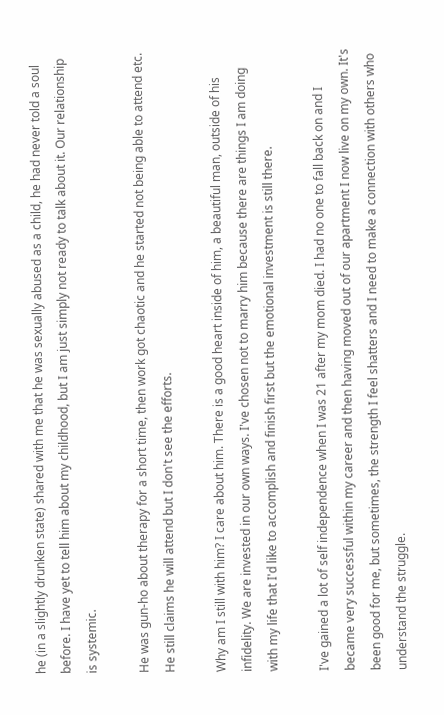he (in a slightly drunken state) shared with me that he was sexually abused as a child, he had never told a soul before. I have yet to tell him about my childhood, but I am just simply not ready to talk about it. Our relationship is systemic.

He was gun-ho about therapy for a short time, then work got chaotic and he started not being able to attend etc. He still claims he will attend but I don't see the efforts.

Why am I still with him? I care about him. There is a good heart inside of him, a beautiful man, outside of his infidelity. We are invested in our own ways. I've chosen not to marry him because there are things I am doing with my life that I'd like to accomplish and finish first but the emotional investment is still there.

I've gained a lot of self independence when I was 21 after my mom died. I had no one to fall back on and I became very successful within my career and then having moved out of our apartment I now live on my own. It's been good for me, but sometimes, the strength I feel shatters and I need to make a connection with others who understand the struggle.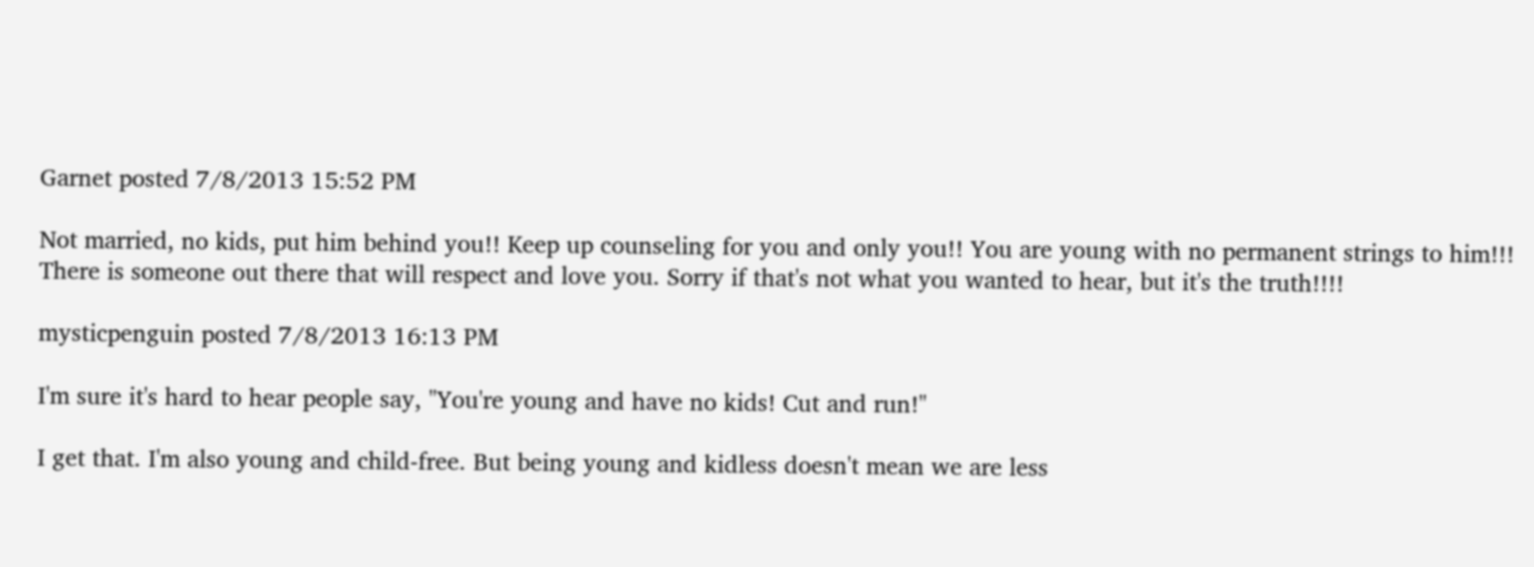Garnet posted 7/8/2013 15:52 PM

Not married, no kids, put him behind you!! Keep up counseling for you and only you!! You are young with no permanent strings to him!!! There is someone out there that will respect and love you. Sorry if that's not what you wanted to hear, but it's the truth!!!!

mysticpenguin posted 7/8/2013 16:13 PM

I'm sure it's hard to hear people say, "You're young and have no kids! Cut and run!"

I get that. I'm also young and child-free. But being young and kidless doesn't mean we are less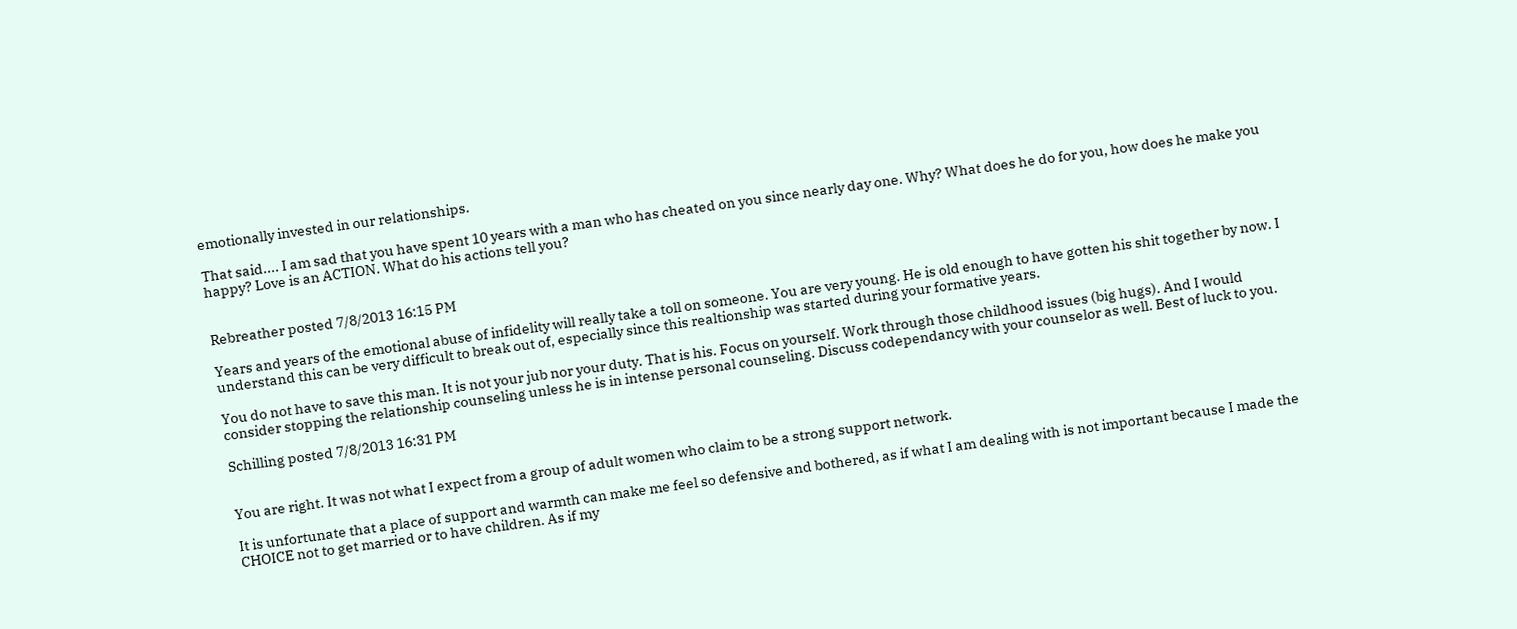emotionally invested in our relationships.

That said.... I am sad that you have spent 10 years with a man who has cheated on you since nearly day one. Why? What does he do for you, how does he make you happy? Love is an ACTION. What do his actions tell you?


Rebreather posted 7/8/2013 16:15 PM

Years and years of the emotional abuse of infidelity will really take a toll on someone. You are very young. He is old enough to have gotten his shit together by now. I understand this can be very difficult to break out of, especially since this realtionship was started during your formative years.

You do not have to save this man. It is not your jub nor your duty. That is his. Focus on yourself. Work through those childhood issues (big hugs). And I would consider stopping the relationship counseling unless he is in intense personal counseling. Discuss codependancy with your counselor as well. Best of luck to you.

Schilling posted 7/8/2013 16:31 PM


You are right. It was not what I expect from a group of adult women who claim to be a strong support network.

It is unfortunate that a place of support and warmth can make me feel so defensive and bothered, as if what I am dealing with is not important because I made the CHOICE not to get married or to have children. As if my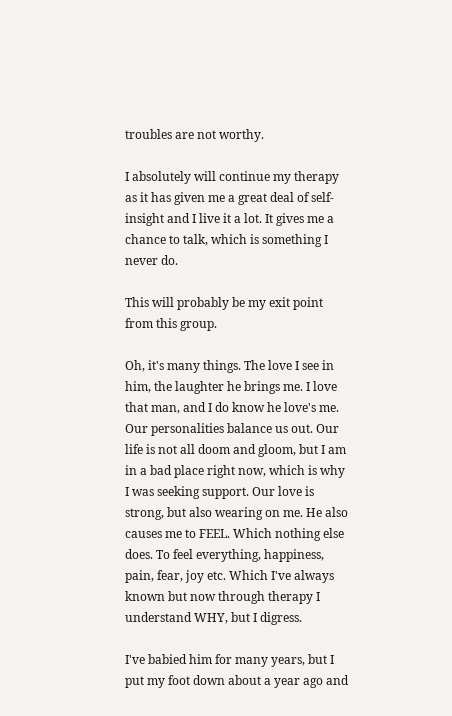troubles are not worthy.

I absolutely will continue my therapy as it has given me a great deal of self-insight and I live it a lot. It gives me a chance to talk, which is something I never do.

This will probably be my exit point from this group.

Oh, it's many things. The love I see in him, the laughter he brings me. I love that man, and I do know he love's me. Our personalities balance us out. Our life is not all doom and gloom, but I am in a bad place right now, which is why I was seeking support. Our love is strong, but also wearing on me. He also causes me to FEEL. Which nothing else does. To feel everything, happiness, pain, fear, joy etc. Which I've always known but now through therapy I understand WHY, but I digress.

I've babied him for many years, but I put my foot down about a year ago and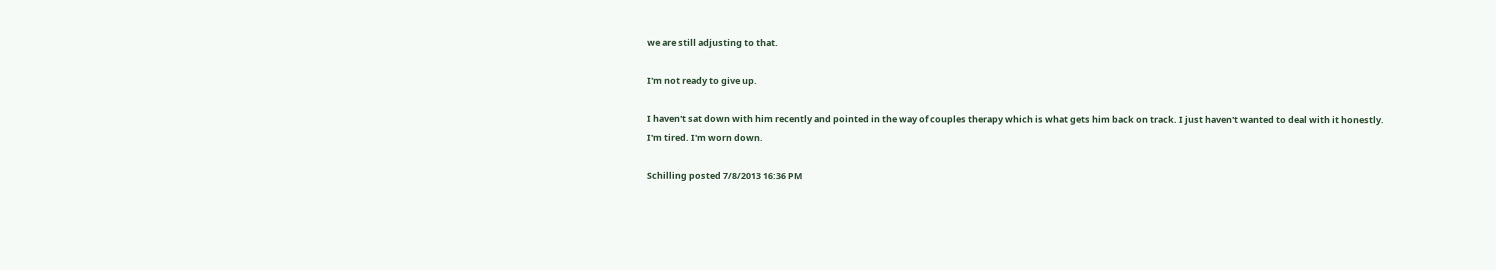we are still adjusting to that.

I'm not ready to give up.

I haven't sat down with him recently and pointed in the way of couples therapy which is what gets him back on track. I just haven't wanted to deal with it honestly.
I'm tired. I'm worn down.

Schilling posted 7/8/2013 16:36 PM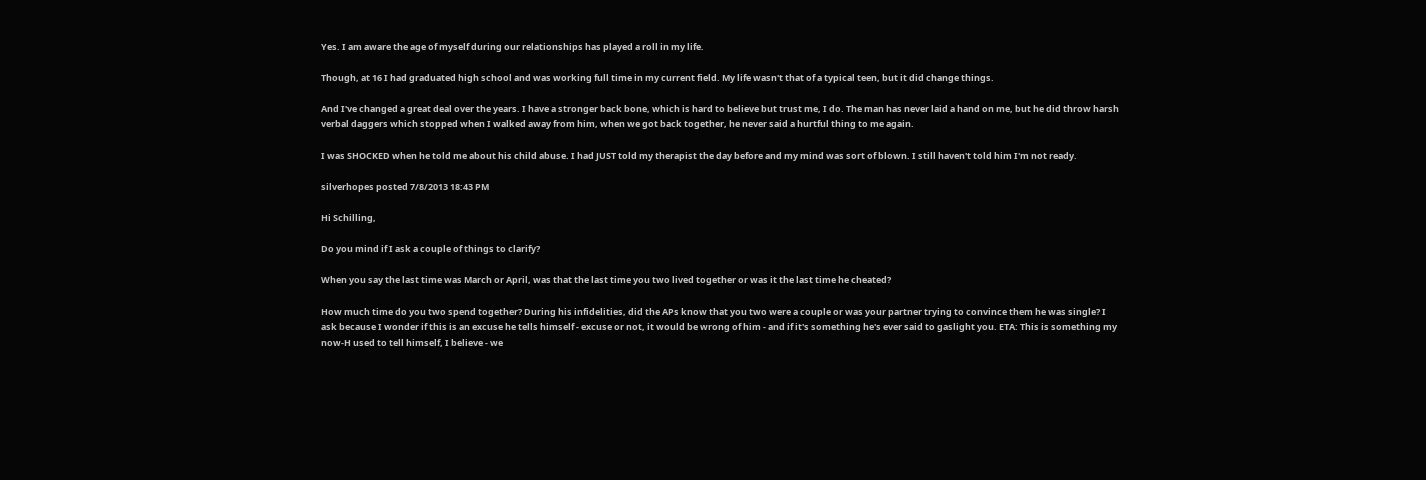Yes. I am aware the age of myself during our relationships has played a roll in my life.

Though, at 16 I had graduated high school and was working full time in my current field. My life wasn't that of a typical teen, but it did change things.

And I've changed a great deal over the years. I have a stronger back bone, which is hard to believe but trust me, I do. The man has never laid a hand on me, but he did throw harsh verbal daggers which stopped when I walked away from him, when we got back together, he never said a hurtful thing to me again.

I was SHOCKED when he told me about his child abuse. I had JUST told my therapist the day before and my mind was sort of blown. I still haven't told him I'm not ready.

silverhopes posted 7/8/2013 18:43 PM

Hi Schilling,

Do you mind if I ask a couple of things to clarify?

When you say the last time was March or April, was that the last time you two lived together or was it the last time he cheated?

How much time do you two spend together? During his infidelities, did the APs know that you two were a couple or was your partner trying to convince them he was single? I ask because I wonder if this is an excuse he tells himself - excuse or not, it would be wrong of him - and if it's something he's ever said to gaslight you. ETA: This is something my now-H used to tell himself, I believe - we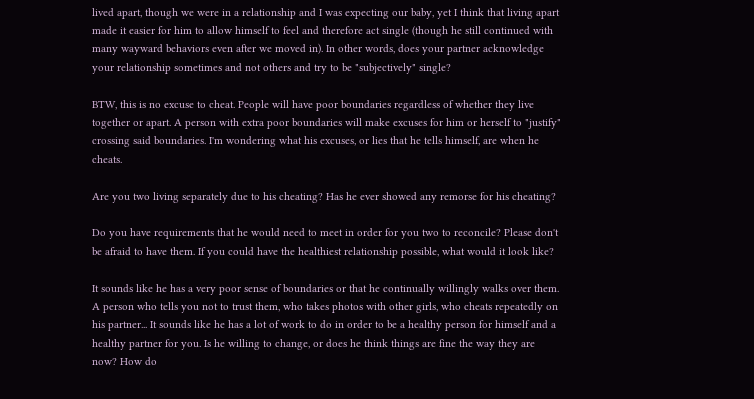lived apart, though we were in a relationship and I was expecting our baby, yet I think that living apart made it easier for him to allow himself to feel and therefore act single (though he still continued with many wayward behaviors even after we moved in). In other words, does your partner acknowledge your relationship sometimes and not others and try to be "subjectively" single?

BTW, this is no excuse to cheat. People will have poor boundaries regardless of whether they live together or apart. A person with extra poor boundaries will make excuses for him or herself to "justify" crossing said boundaries. I'm wondering what his excuses, or lies that he tells himself, are when he cheats.

Are you two living separately due to his cheating? Has he ever showed any remorse for his cheating?

Do you have requirements that he would need to meet in order for you two to reconcile? Please don't be afraid to have them. If you could have the healthiest relationship possible, what would it look like?

It sounds like he has a very poor sense of boundaries or that he continually willingly walks over them. A person who tells you not to trust them, who takes photos with other girls, who cheats repeatedly on his partner... It sounds like he has a lot of work to do in order to be a healthy person for himself and a healthy partner for you. Is he willing to change, or does he think things are fine the way they are now? How do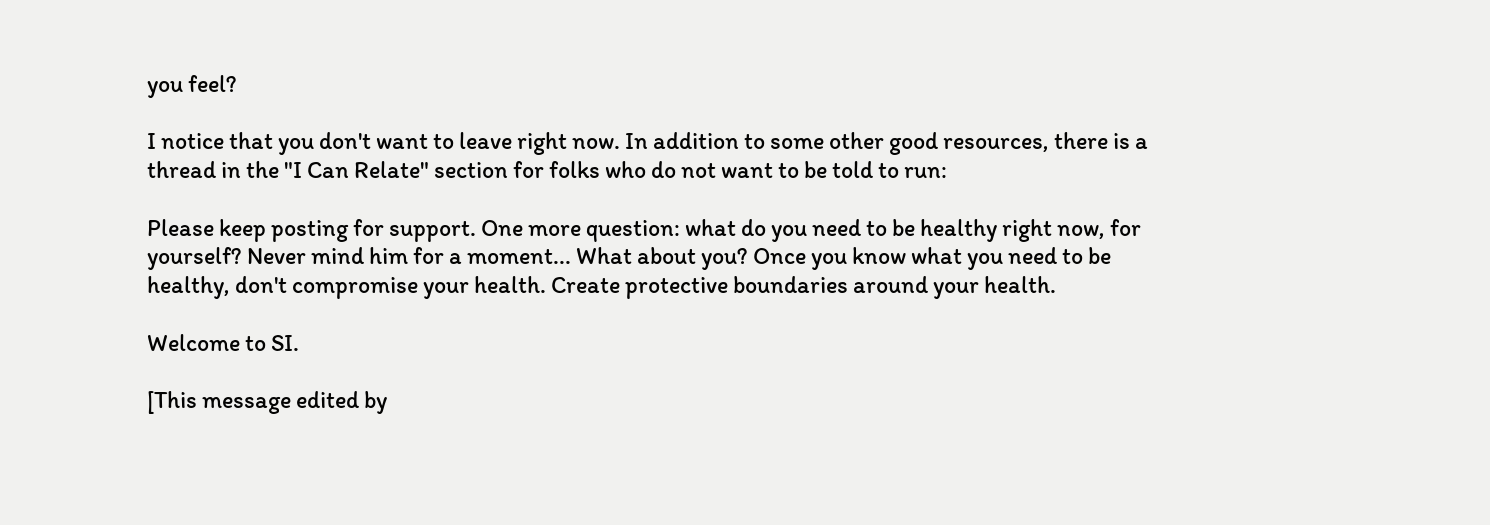you feel?

I notice that you don't want to leave right now. In addition to some other good resources, there is a thread in the "I Can Relate" section for folks who do not want to be told to run:

Please keep posting for support. One more question: what do you need to be healthy right now, for yourself? Never mind him for a moment... What about you? Once you know what you need to be healthy, don't compromise your health. Create protective boundaries around your health.

Welcome to SI.

[This message edited by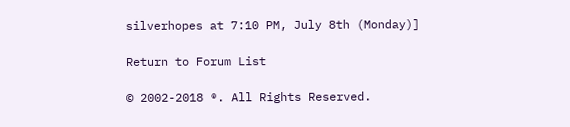silverhopes at 7:10 PM, July 8th (Monday)]

Return to Forum List

© 2002-2018 ®. All Rights Reserved.